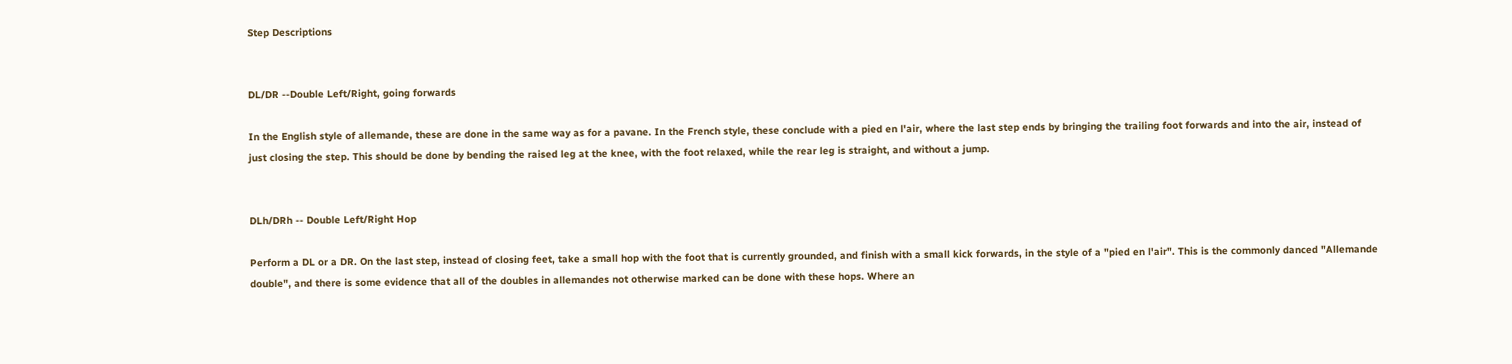Step Descriptions


DL/DR --Double Left/Right, going forwards

In the English style of allemande, these are done in the same way as for a pavane. In the French style, these conclude with a pied en l'air, where the last step ends by bringing the trailing foot forwards and into the air, instead of just closing the step. This should be done by bending the raised leg at the knee, with the foot relaxed, while the rear leg is straight, and without a jump.


DLh/DRh -- Double Left/Right Hop

Perform a DL or a DR. On the last step, instead of closing feet, take a small hop with the foot that is currently grounded, and finish with a small kick forwards, in the style of a "pied en l'air". This is the commonly danced "Allemande double", and there is some evidence that all of the doubles in allemandes not otherwise marked can be done with these hops. Where an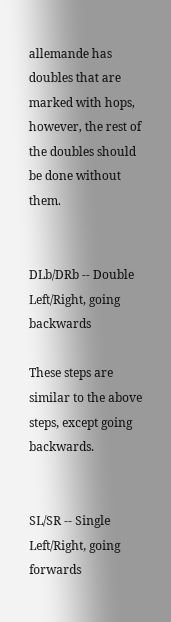allemande has doubles that are marked with hops, however, the rest of the doubles should be done without them.


DLb/DRb -- Double Left/Right, going backwards

These steps are similar to the above steps, except going backwards.


SL/SR -- Single Left/Right, going forwards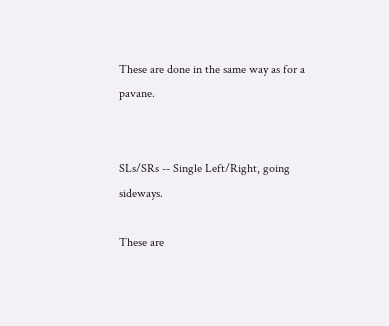These are done in the same way as for a pavane.


SLs/SRs -- Single Left/Right, going sideways.

These are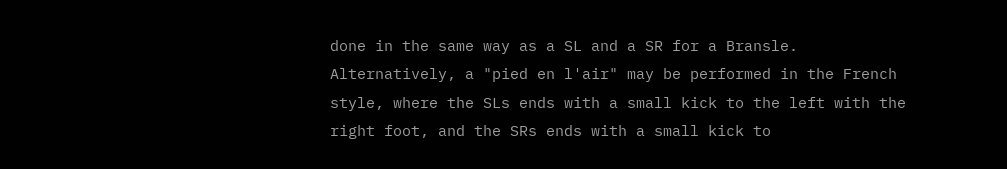done in the same way as a SL and a SR for a Bransle. Alternatively, a "pied en l'air" may be performed in the French style, where the SLs ends with a small kick to the left with the right foot, and the SRs ends with a small kick to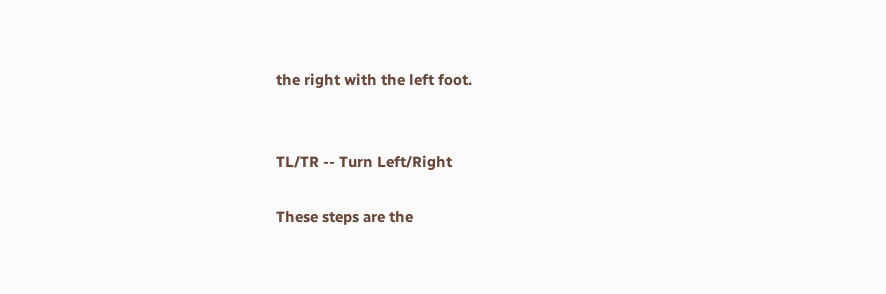the right with the left foot.


TL/TR -- Turn Left/Right

These steps are the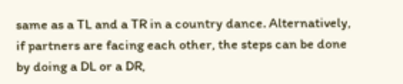same as a TL and a TR in a country dance. Alternatively, if partners are facing each other, the steps can be done by doing a DL or a DR,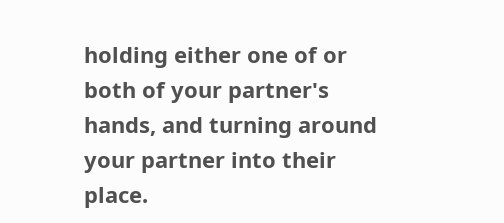holding either one of or both of your partner's hands, and turning around your partner into their place.